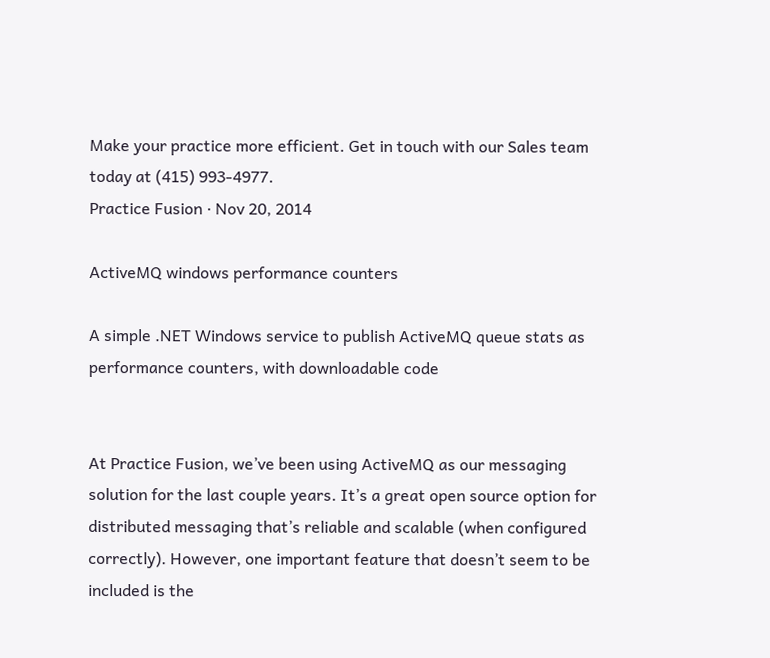Make your practice more efficient. Get in touch with our Sales team today at (415) 993-4977.
Practice Fusion · Nov 20, 2014

ActiveMQ windows performance counters

A simple .NET Windows service to publish ActiveMQ queue stats as performance counters, with downloadable code


At Practice Fusion, we’ve been using ActiveMQ as our messaging solution for the last couple years. It’s a great open source option for distributed messaging that’s reliable and scalable (when configured correctly). However, one important feature that doesn’t seem to be included is the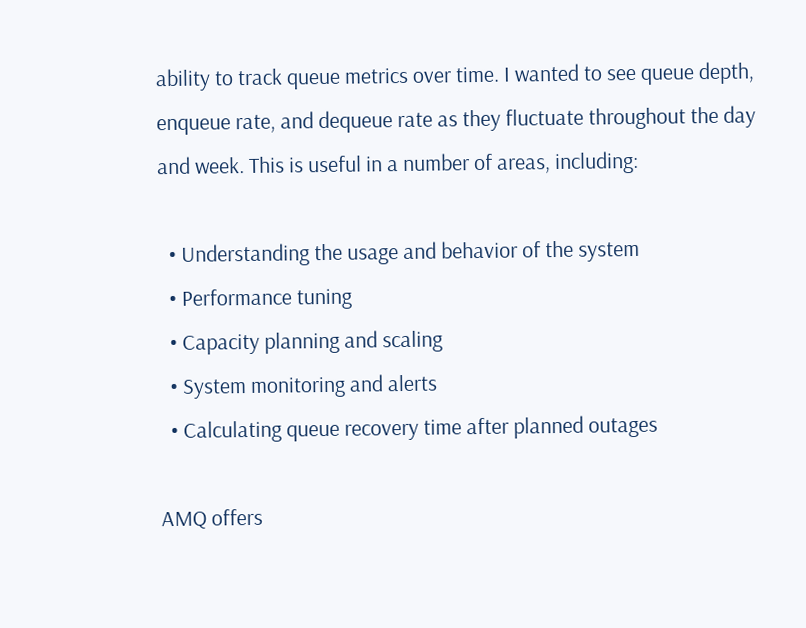ability to track queue metrics over time. I wanted to see queue depth, enqueue rate, and dequeue rate as they fluctuate throughout the day and week. This is useful in a number of areas, including:

  • Understanding the usage and behavior of the system
  • Performance tuning
  • Capacity planning and scaling
  • System monitoring and alerts
  • Calculating queue recovery time after planned outages

AMQ offers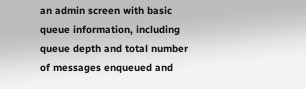an admin screen with basic queue information, including queue depth and total number of messages enqueued and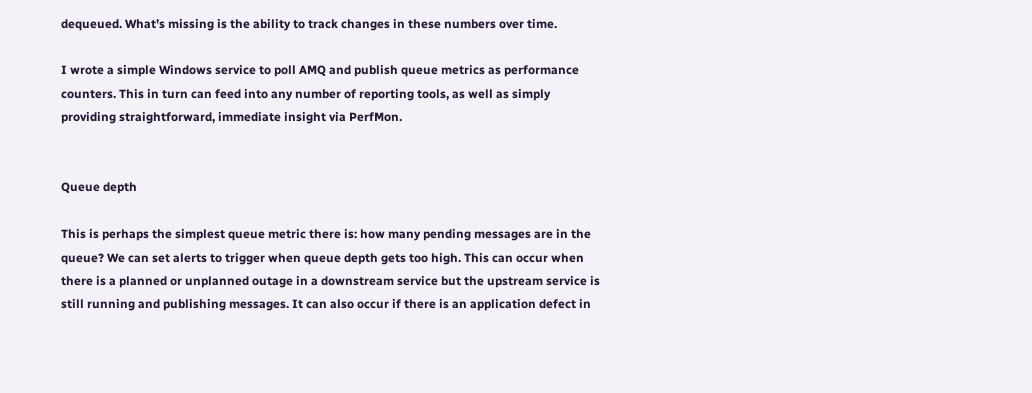dequeued. What’s missing is the ability to track changes in these numbers over time.

I wrote a simple Windows service to poll AMQ and publish queue metrics as performance counters. This in turn can feed into any number of reporting tools, as well as simply providing straightforward, immediate insight via PerfMon.


Queue depth

This is perhaps the simplest queue metric there is: how many pending messages are in the queue? We can set alerts to trigger when queue depth gets too high. This can occur when there is a planned or unplanned outage in a downstream service but the upstream service is still running and publishing messages. It can also occur if there is an application defect in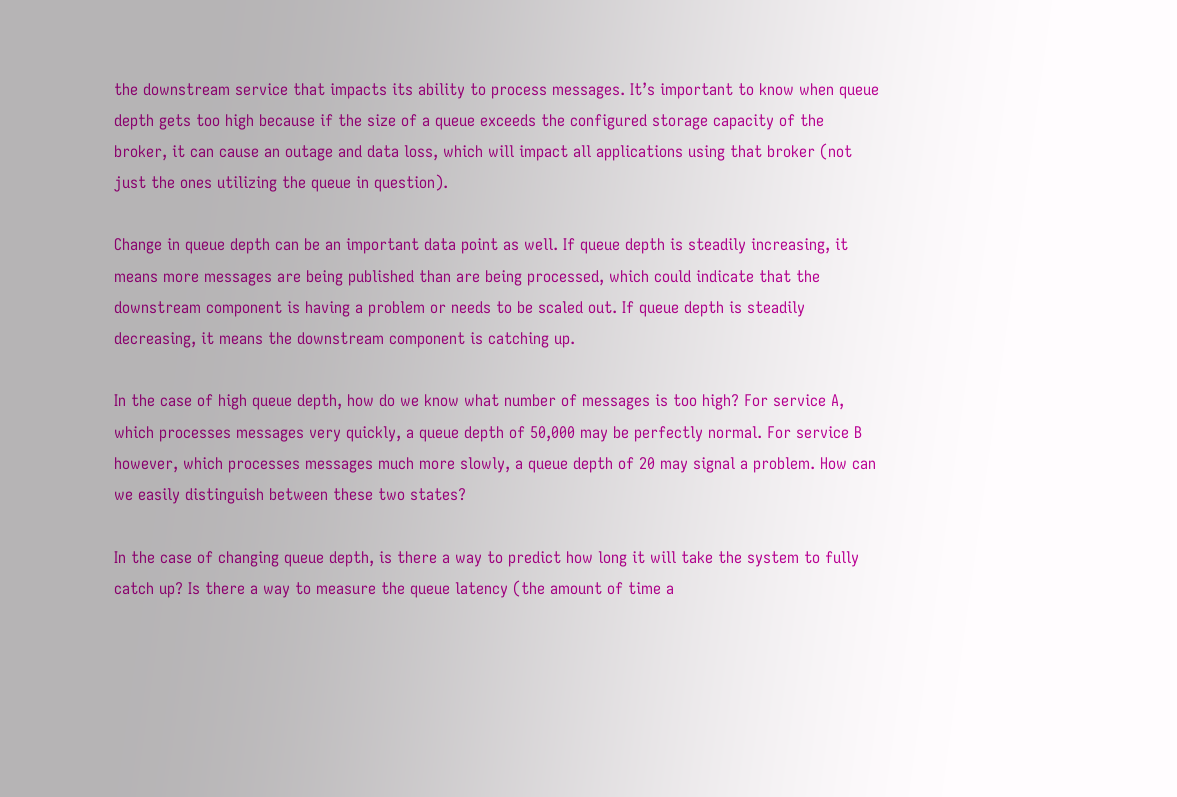the downstream service that impacts its ability to process messages. It’s important to know when queue depth gets too high because if the size of a queue exceeds the configured storage capacity of the broker, it can cause an outage and data loss, which will impact all applications using that broker (not just the ones utilizing the queue in question).

Change in queue depth can be an important data point as well. If queue depth is steadily increasing, it means more messages are being published than are being processed, which could indicate that the downstream component is having a problem or needs to be scaled out. If queue depth is steadily decreasing, it means the downstream component is catching up.

In the case of high queue depth, how do we know what number of messages is too high? For service A, which processes messages very quickly, a queue depth of 50,000 may be perfectly normal. For service B however, which processes messages much more slowly, a queue depth of 20 may signal a problem. How can we easily distinguish between these two states?

In the case of changing queue depth, is there a way to predict how long it will take the system to fully catch up? Is there a way to measure the queue latency (the amount of time a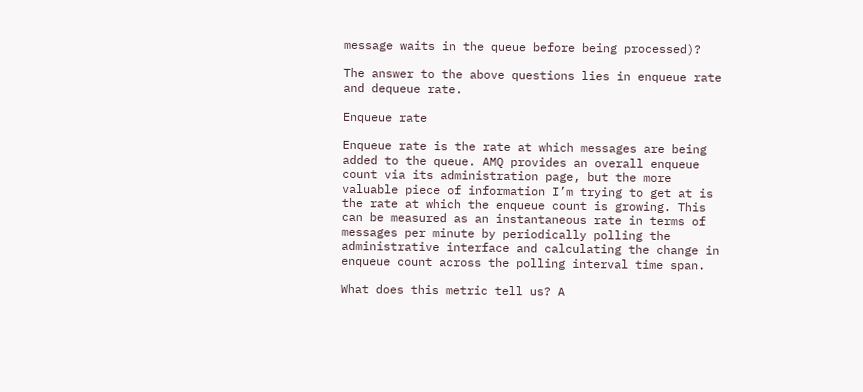message waits in the queue before being processed)?

The answer to the above questions lies in enqueue rate and dequeue rate.

Enqueue rate

Enqueue rate is the rate at which messages are being added to the queue. AMQ provides an overall enqueue count via its administration page, but the more valuable piece of information I’m trying to get at is the rate at which the enqueue count is growing. This can be measured as an instantaneous rate in terms of messages per minute by periodically polling the administrative interface and calculating the change in enqueue count across the polling interval time span.

What does this metric tell us? A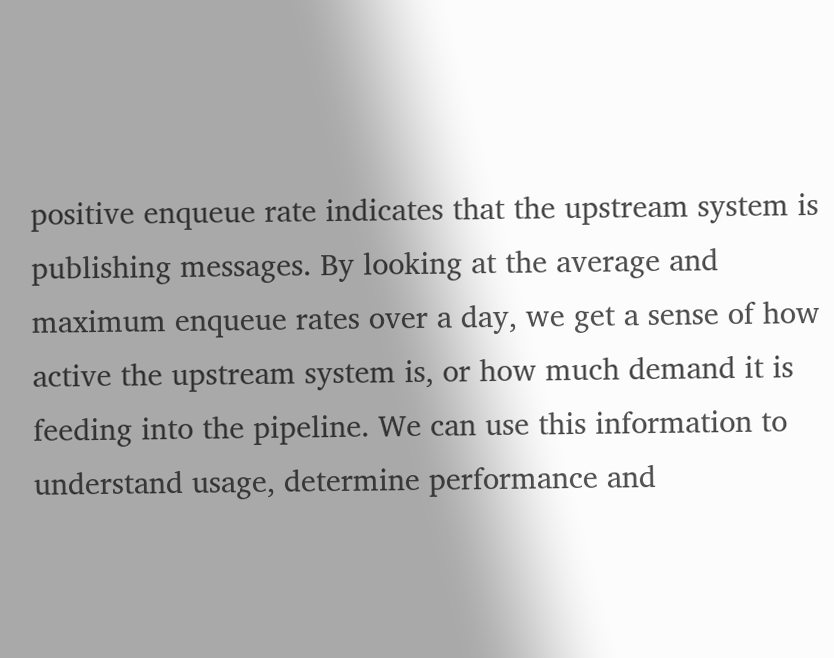positive enqueue rate indicates that the upstream system is publishing messages. By looking at the average and maximum enqueue rates over a day, we get a sense of how active the upstream system is, or how much demand it is feeding into the pipeline. We can use this information to understand usage, determine performance and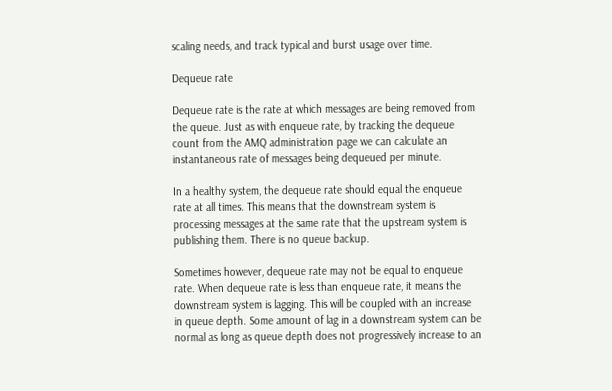scaling needs, and track typical and burst usage over time.

Dequeue rate

Dequeue rate is the rate at which messages are being removed from the queue. Just as with enqueue rate, by tracking the dequeue count from the AMQ administration page we can calculate an instantaneous rate of messages being dequeued per minute.

In a healthy system, the dequeue rate should equal the enqueue rate at all times. This means that the downstream system is processing messages at the same rate that the upstream system is publishing them. There is no queue backup.

Sometimes however, dequeue rate may not be equal to enqueue rate. When dequeue rate is less than enqueue rate, it means the downstream system is lagging. This will be coupled with an increase in queue depth. Some amount of lag in a downstream system can be normal as long as queue depth does not progressively increase to an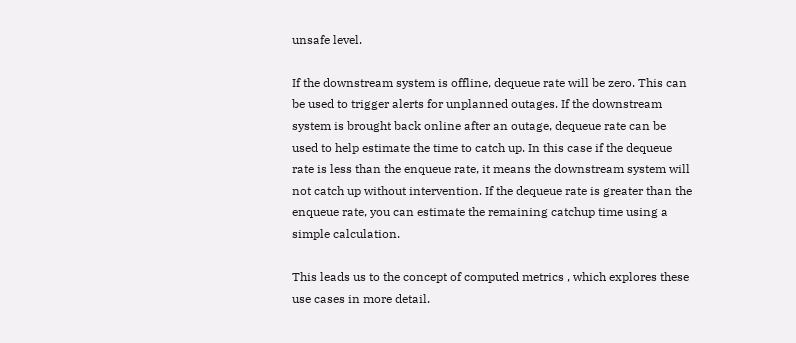unsafe level.

If the downstream system is offline, dequeue rate will be zero. This can be used to trigger alerts for unplanned outages. If the downstream system is brought back online after an outage, dequeue rate can be used to help estimate the time to catch up. In this case if the dequeue rate is less than the enqueue rate, it means the downstream system will not catch up without intervention. If the dequeue rate is greater than the enqueue rate, you can estimate the remaining catchup time using a simple calculation.

This leads us to the concept of computed metrics , which explores these use cases in more detail.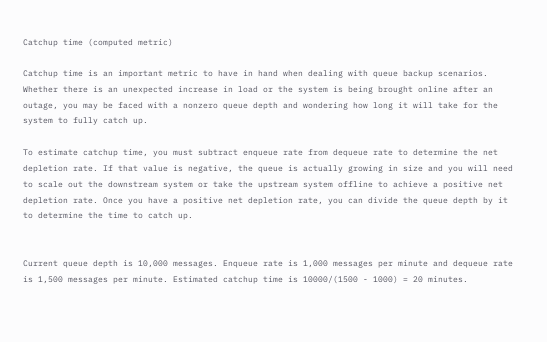Catchup time (computed metric)

Catchup time is an important metric to have in hand when dealing with queue backup scenarios. Whether there is an unexpected increase in load or the system is being brought online after an outage, you may be faced with a nonzero queue depth and wondering how long it will take for the system to fully catch up.

To estimate catchup time, you must subtract enqueue rate from dequeue rate to determine the net depletion rate. If that value is negative, the queue is actually growing in size and you will need to scale out the downstream system or take the upstream system offline to achieve a positive net depletion rate. Once you have a positive net depletion rate, you can divide the queue depth by it to determine the time to catch up.


Current queue depth is 10,000 messages. Enqueue rate is 1,000 messages per minute and dequeue rate is 1,500 messages per minute. Estimated catchup time is 10000/(1500 - 1000) = 20 minutes.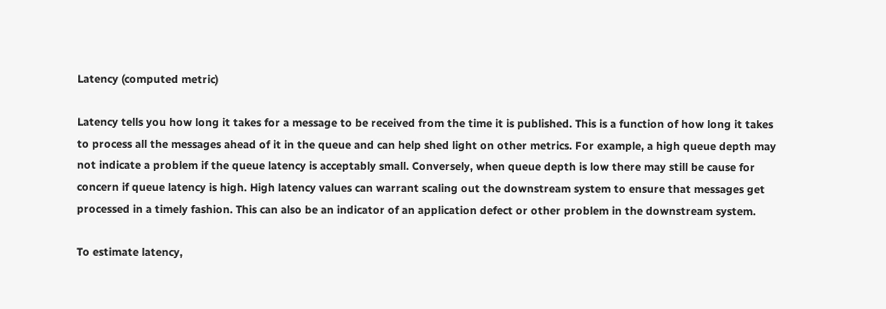Latency (computed metric)

Latency tells you how long it takes for a message to be received from the time it is published. This is a function of how long it takes to process all the messages ahead of it in the queue and can help shed light on other metrics. For example, a high queue depth may not indicate a problem if the queue latency is acceptably small. Conversely, when queue depth is low there may still be cause for concern if queue latency is high. High latency values can warrant scaling out the downstream system to ensure that messages get processed in a timely fashion. This can also be an indicator of an application defect or other problem in the downstream system.

To estimate latency,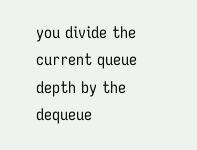you divide the current queue depth by the dequeue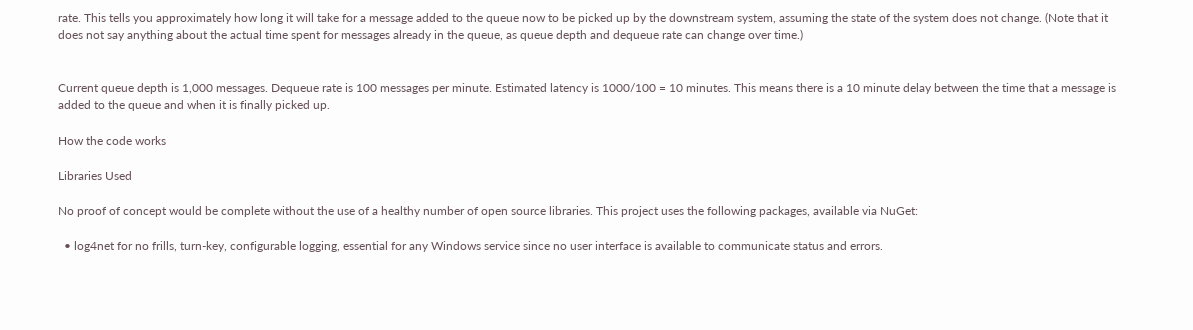rate. This tells you approximately how long it will take for a message added to the queue now to be picked up by the downstream system, assuming the state of the system does not change. (Note that it does not say anything about the actual time spent for messages already in the queue, as queue depth and dequeue rate can change over time.)


Current queue depth is 1,000 messages. Dequeue rate is 100 messages per minute. Estimated latency is 1000/100 = 10 minutes. This means there is a 10 minute delay between the time that a message is added to the queue and when it is finally picked up.

How the code works

Libraries Used

No proof of concept would be complete without the use of a healthy number of open source libraries. This project uses the following packages, available via NuGet:

  • log4net for no frills, turn-key, configurable logging, essential for any Windows service since no user interface is available to communicate status and errors.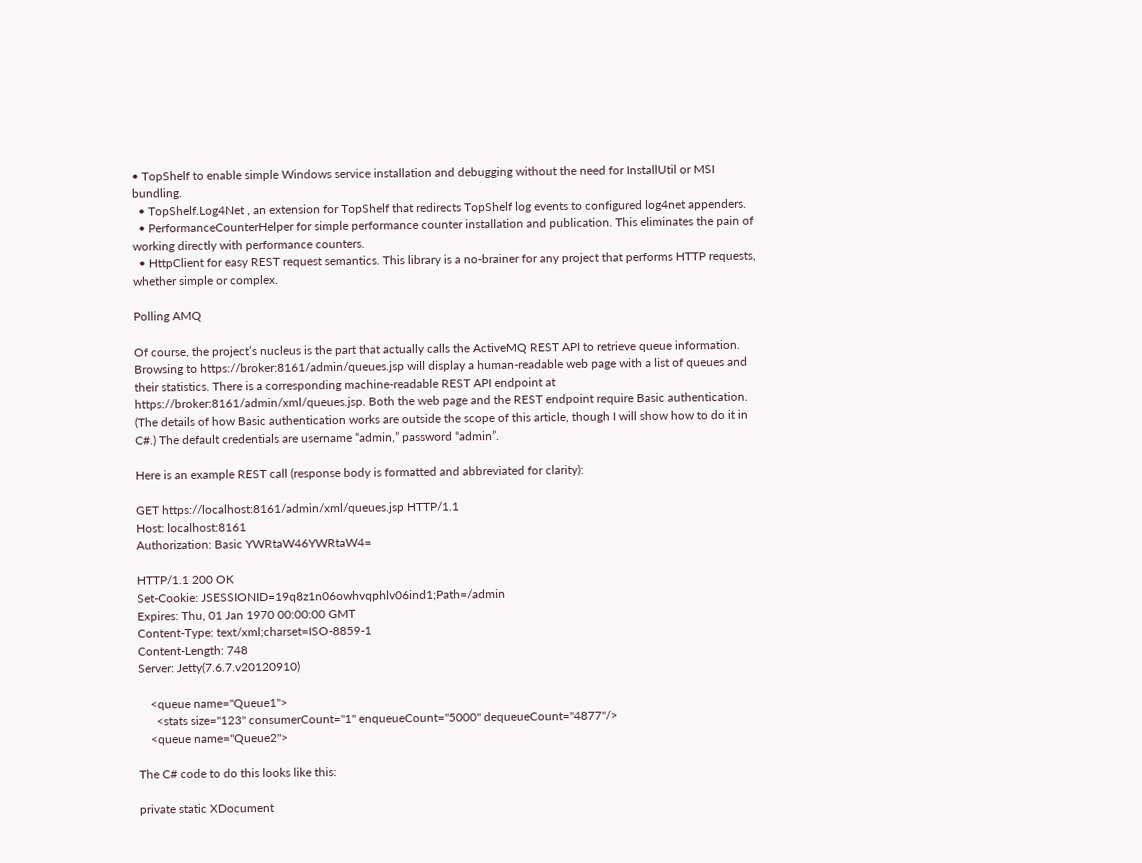• TopShelf to enable simple Windows service installation and debugging without the need for InstallUtil or MSI bundling.
  • TopShelf.Log4Net , an extension for TopShelf that redirects TopShelf log events to configured log4net appenders.
  • PerformanceCounterHelper for simple performance counter installation and publication. This eliminates the pain of working directly with performance counters.
  • HttpClient for easy REST request semantics. This library is a no-brainer for any project that performs HTTP requests, whether simple or complex.

Polling AMQ

Of course, the project’s nucleus is the part that actually calls the ActiveMQ REST API to retrieve queue information. Browsing to https://broker:8161/admin/queues.jsp will display a human-readable web page with a list of queues and their statistics. There is a corresponding machine-readable REST API endpoint at https://broker:8161/admin/xml/queues.jsp. Both the web page and the REST endpoint require Basic authentication. (The details of how Basic authentication works are outside the scope of this article, though I will show how to do it in C#.) The default credentials are username “admin,” password “admin”.

Here is an example REST call (response body is formatted and abbreviated for clarity):

GET https://localhost:8161/admin/xml/queues.jsp HTTP/1.1
Host: localhost:8161
Authorization: Basic YWRtaW46YWRtaW4=

HTTP/1.1 200 OK
Set-Cookie: JSESSIONID=19q8z1n06owhvqphlv06ind1;Path=/admin
Expires: Thu, 01 Jan 1970 00:00:00 GMT
Content-Type: text/xml;charset=ISO-8859-1
Content-Length: 748
Server: Jetty(7.6.7.v20120910)

    <queue name="Queue1">
      <stats size="123" consumerCount="1" enqueueCount="5000" dequeueCount="4877"/>
    <queue name="Queue2">

The C# code to do this looks like this:

private static XDocument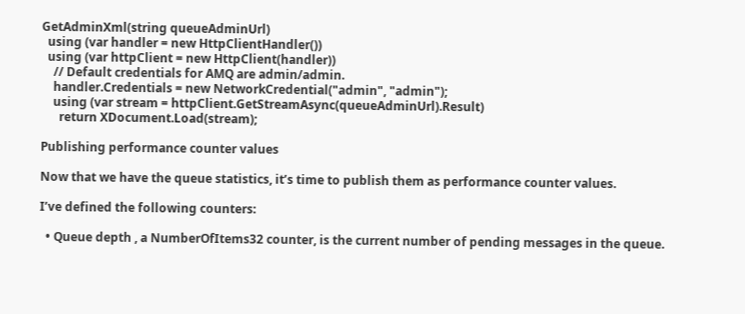GetAdminXml(string queueAdminUrl)
  using (var handler = new HttpClientHandler())
  using (var httpClient = new HttpClient(handler))
    // Default credentials for AMQ are admin/admin.
    handler.Credentials = new NetworkCredential("admin", "admin");
    using (var stream = httpClient.GetStreamAsync(queueAdminUrl).Result)
      return XDocument.Load(stream);

Publishing performance counter values

Now that we have the queue statistics, it’s time to publish them as performance counter values.

I’ve defined the following counters:

  • Queue depth , a NumberOfItems32 counter, is the current number of pending messages in the queue.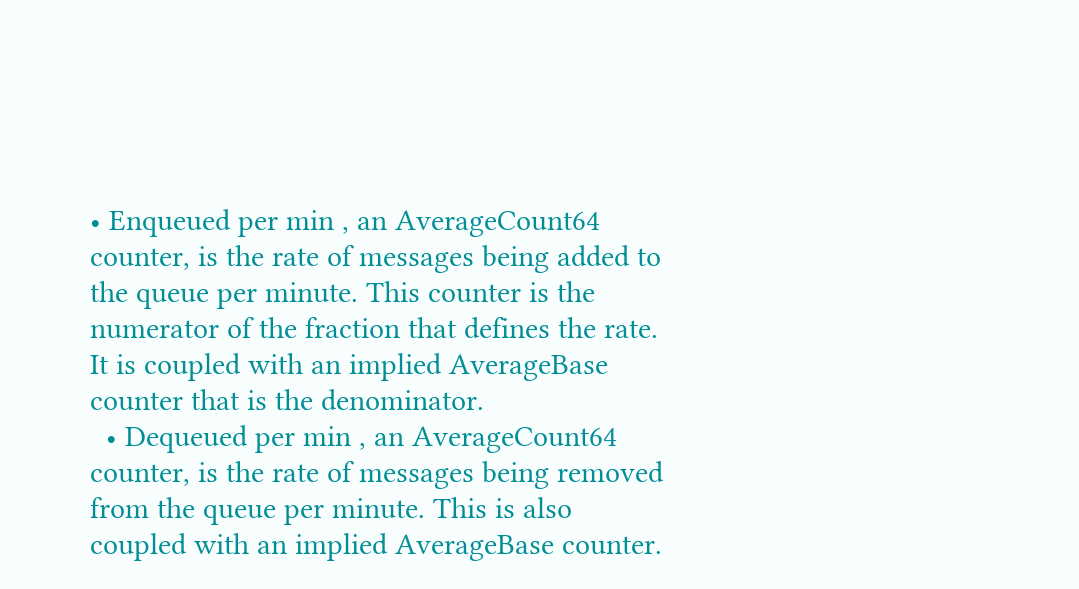• Enqueued per min , an AverageCount64 counter, is the rate of messages being added to the queue per minute. This counter is the numerator of the fraction that defines the rate. It is coupled with an implied AverageBase counter that is the denominator.
  • Dequeued per min , an AverageCount64 counter, is the rate of messages being removed from the queue per minute. This is also coupled with an implied AverageBase counter.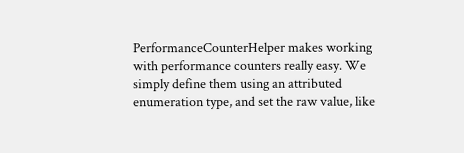PerformanceCounterHelper makes working with performance counters really easy. We simply define them using an attributed enumeration type, and set the raw value, like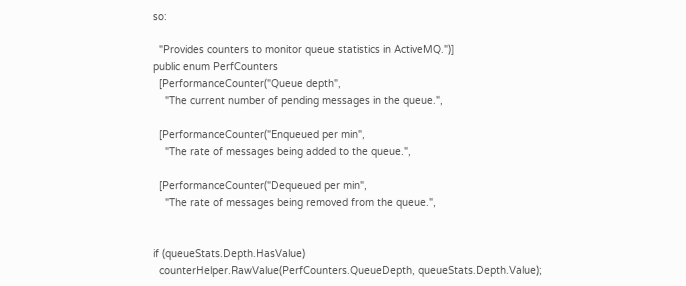so:

  "Provides counters to monitor queue statistics in ActiveMQ.")]
public enum PerfCounters
  [PerformanceCounter("Queue depth",
    "The current number of pending messages in the queue.",

  [PerformanceCounter("Enqueued per min",
    "The rate of messages being added to the queue.",

  [PerformanceCounter("Dequeued per min",
    "The rate of messages being removed from the queue.",


if (queueStats.Depth.HasValue)
  counterHelper.RawValue(PerfCounters.QueueDepth, queueStats.Depth.Value);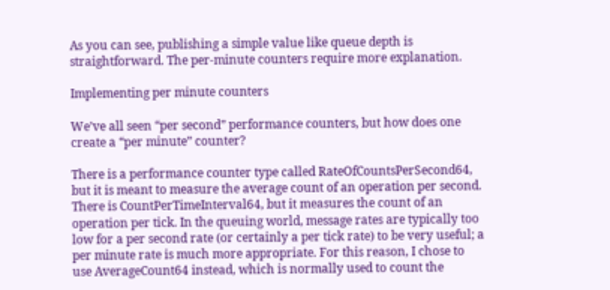As you can see, publishing a simple value like queue depth is straightforward. The per-minute counters require more explanation.

Implementing per minute counters

We’ve all seen “per second” performance counters, but how does one create a “per minute” counter?

There is a performance counter type called RateOfCountsPerSecond64, but it is meant to measure the average count of an operation per second. There is CountPerTimeInterval64, but it measures the count of an operation per tick. In the queuing world, message rates are typically too low for a per second rate (or certainly a per tick rate) to be very useful; a per minute rate is much more appropriate. For this reason, I chose to use AverageCount64 instead, which is normally used to count the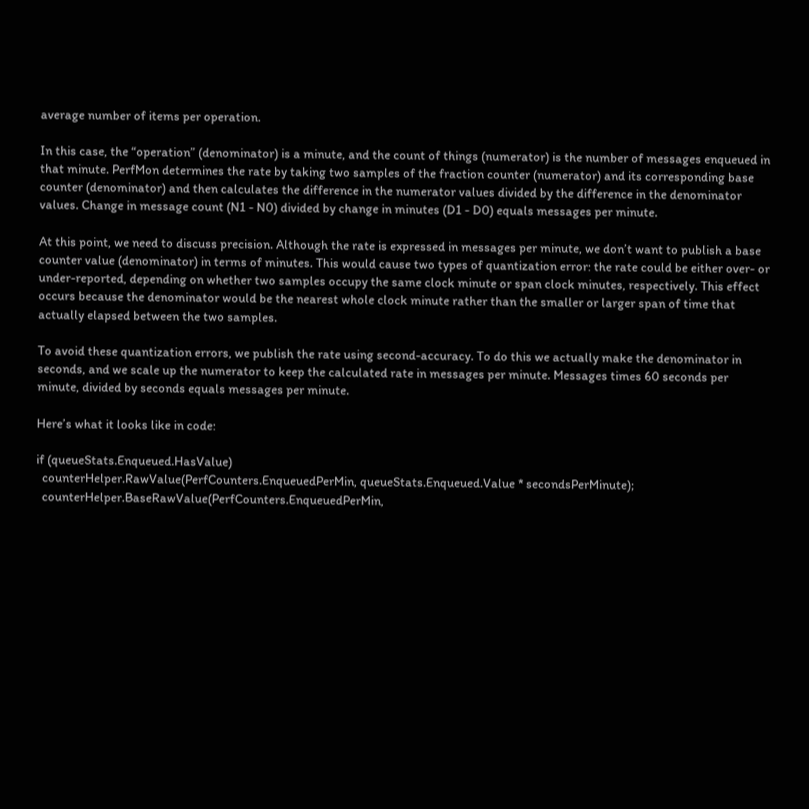average number of items per operation.

In this case, the “operation” (denominator) is a minute, and the count of things (numerator) is the number of messages enqueued in that minute. PerfMon determines the rate by taking two samples of the fraction counter (numerator) and its corresponding base counter (denominator) and then calculates the difference in the numerator values divided by the difference in the denominator values. Change in message count (N1 - N0) divided by change in minutes (D1 - D0) equals messages per minute.

At this point, we need to discuss precision. Although the rate is expressed in messages per minute, we don’t want to publish a base counter value (denominator) in terms of minutes. This would cause two types of quantization error: the rate could be either over- or under-reported, depending on whether two samples occupy the same clock minute or span clock minutes, respectively. This effect occurs because the denominator would be the nearest whole clock minute rather than the smaller or larger span of time that actually elapsed between the two samples.

To avoid these quantization errors, we publish the rate using second-accuracy. To do this we actually make the denominator in seconds, and we scale up the numerator to keep the calculated rate in messages per minute. Messages times 60 seconds per minute, divided by seconds equals messages per minute.

Here’s what it looks like in code:

if (queueStats.Enqueued.HasValue)
  counterHelper.RawValue(PerfCounters.EnqueuedPerMin, queueStats.Enqueued.Value * secondsPerMinute);
  counterHelper.BaseRawValue(PerfCounters.EnqueuedPerMin,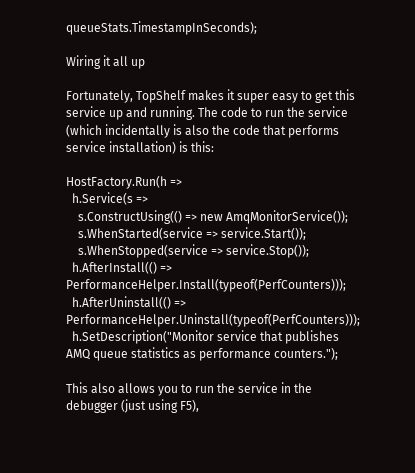queueStats.TimestampInSeconds);

Wiring it all up

Fortunately, TopShelf makes it super easy to get this service up and running. The code to run the service (which incidentally is also the code that performs service installation) is this:

HostFactory.Run(h =>
  h.Service(s =>
    s.ConstructUsing(() => new AmqMonitorService());
    s.WhenStarted(service => service.Start());
    s.WhenStopped(service => service.Stop());
  h.AfterInstall(() => PerformanceHelper.Install(typeof(PerfCounters)));
  h.AfterUninstall(() => PerformanceHelper.Uninstall(typeof(PerfCounters)));
  h.SetDescription("Monitor service that publishes AMQ queue statistics as performance counters.");

This also allows you to run the service in the debugger (just using F5),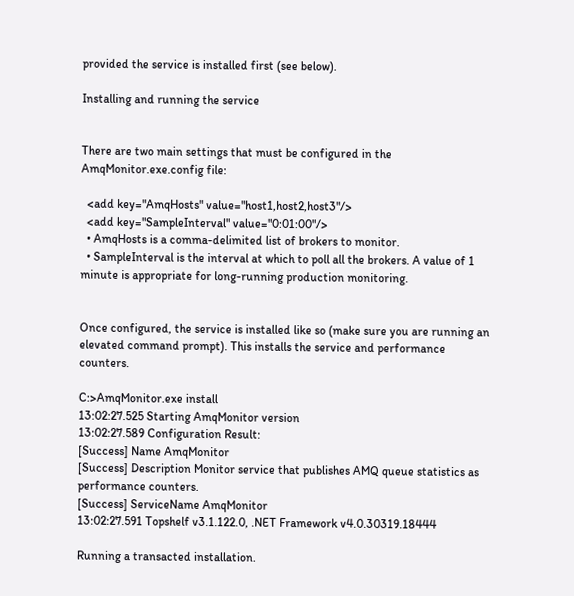provided the service is installed first (see below).

Installing and running the service


There are two main settings that must be configured in the AmqMonitor.exe.config file:

  <add key="AmqHosts" value="host1,host2,host3"/>
  <add key="SampleInterval" value="0:01:00"/>
  • AmqHosts is a comma-delimited list of brokers to monitor.
  • SampleInterval is the interval at which to poll all the brokers. A value of 1 minute is appropriate for long-running production monitoring.


Once configured, the service is installed like so (make sure you are running an elevated command prompt). This installs the service and performance counters.

C:>AmqMonitor.exe install
13:02:27.525 Starting AmqMonitor version
13:02:27.589 Configuration Result:
[Success] Name AmqMonitor
[Success] Description Monitor service that publishes AMQ queue statistics as performance counters.
[Success] ServiceName AmqMonitor
13:02:27.591 Topshelf v3.1.122.0, .NET Framework v4.0.30319.18444

Running a transacted installation.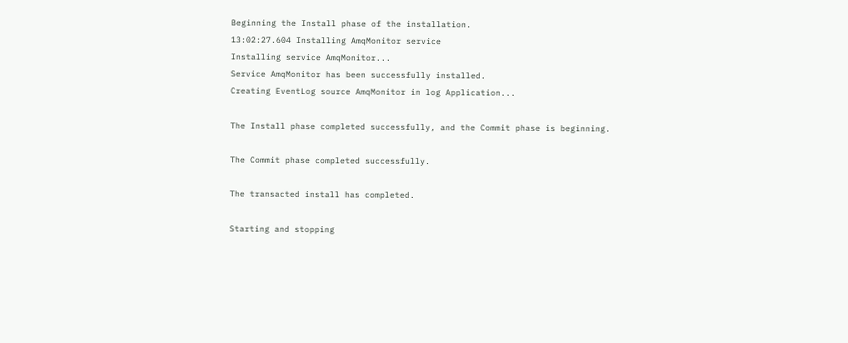Beginning the Install phase of the installation.
13:02:27.604 Installing AmqMonitor service
Installing service AmqMonitor...
Service AmqMonitor has been successfully installed.
Creating EventLog source AmqMonitor in log Application...

The Install phase completed successfully, and the Commit phase is beginning.

The Commit phase completed successfully.

The transacted install has completed.

Starting and stopping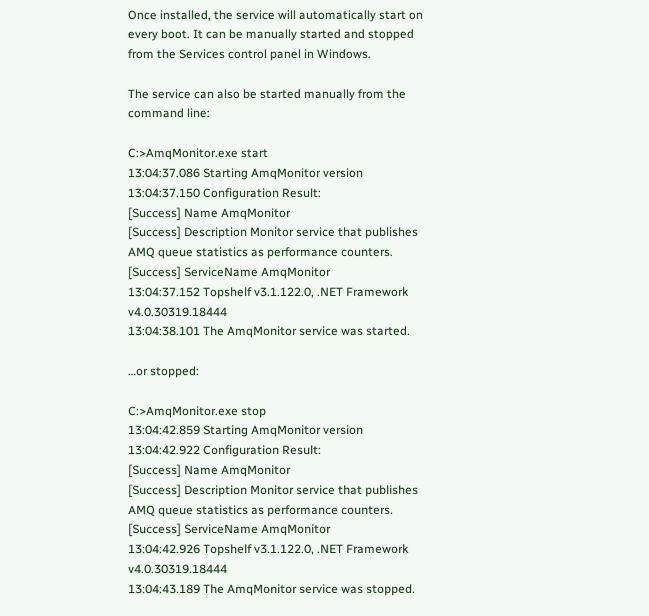Once installed, the service will automatically start on every boot. It can be manually started and stopped from the Services control panel in Windows.

The service can also be started manually from the command line:

C:>AmqMonitor.exe start
13:04:37.086 Starting AmqMonitor version
13:04:37.150 Configuration Result:
[Success] Name AmqMonitor
[Success] Description Monitor service that publishes AMQ queue statistics as performance counters.
[Success] ServiceName AmqMonitor
13:04:37.152 Topshelf v3.1.122.0, .NET Framework v4.0.30319.18444
13:04:38.101 The AmqMonitor service was started.

…or stopped:

C:>AmqMonitor.exe stop
13:04:42.859 Starting AmqMonitor version
13:04:42.922 Configuration Result:
[Success] Name AmqMonitor
[Success] Description Monitor service that publishes AMQ queue statistics as performance counters.
[Success] ServiceName AmqMonitor
13:04:42.926 Topshelf v3.1.122.0, .NET Framework v4.0.30319.18444
13:04:43.189 The AmqMonitor service was stopped.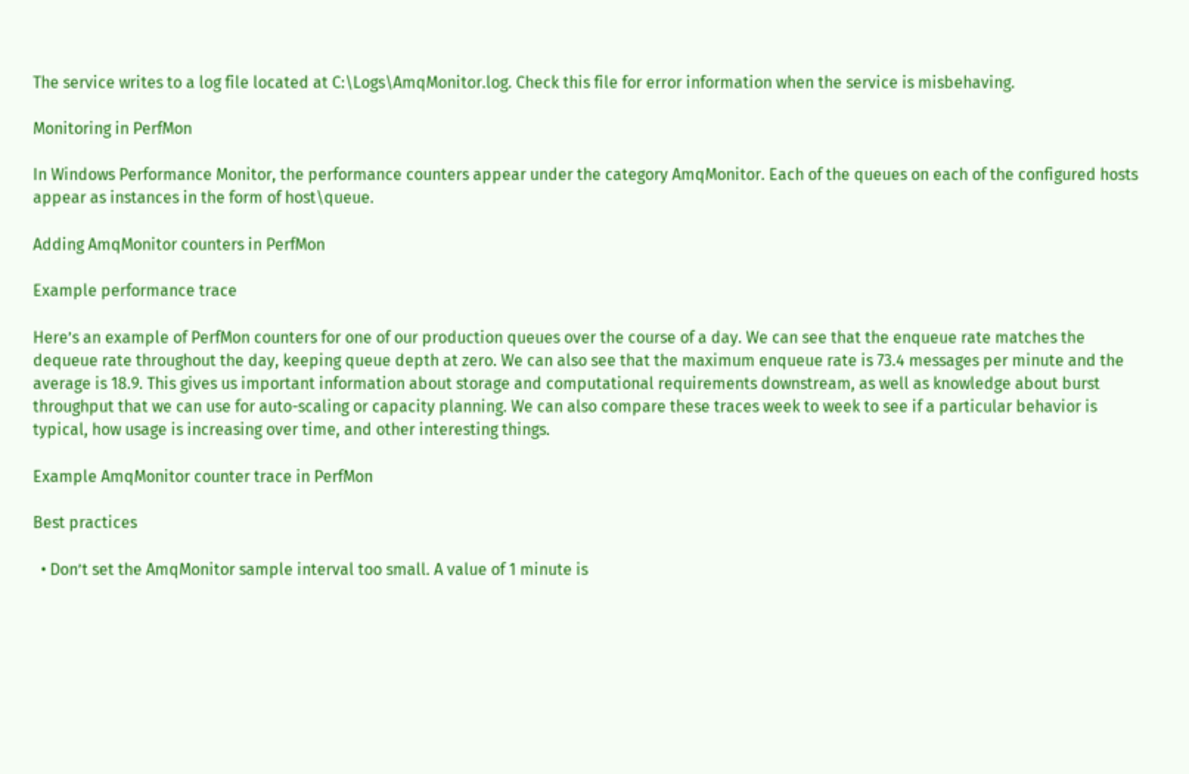The service writes to a log file located at C:\Logs\AmqMonitor.log. Check this file for error information when the service is misbehaving.

Monitoring in PerfMon

In Windows Performance Monitor, the performance counters appear under the category AmqMonitor. Each of the queues on each of the configured hosts appear as instances in the form of host\queue.

Adding AmqMonitor counters in PerfMon

Example performance trace

Here’s an example of PerfMon counters for one of our production queues over the course of a day. We can see that the enqueue rate matches the dequeue rate throughout the day, keeping queue depth at zero. We can also see that the maximum enqueue rate is 73.4 messages per minute and the average is 18.9. This gives us important information about storage and computational requirements downstream, as well as knowledge about burst throughput that we can use for auto-scaling or capacity planning. We can also compare these traces week to week to see if a particular behavior is typical, how usage is increasing over time, and other interesting things.

Example AmqMonitor counter trace in PerfMon

Best practices

  • Don’t set the AmqMonitor sample interval too small. A value of 1 minute is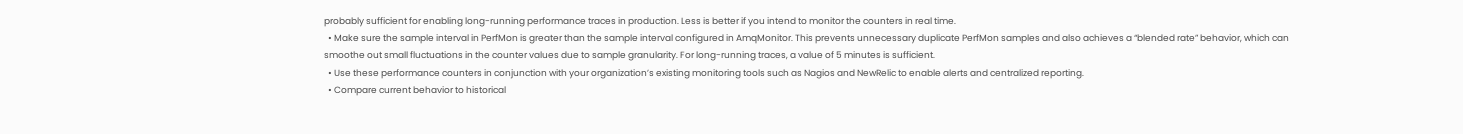probably sufficient for enabling long-running performance traces in production. Less is better if you intend to monitor the counters in real time.
  • Make sure the sample interval in PerfMon is greater than the sample interval configured in AmqMonitor. This prevents unnecessary duplicate PerfMon samples and also achieves a “blended rate” behavior, which can smoothe out small fluctuations in the counter values due to sample granularity. For long-running traces, a value of 5 minutes is sufficient.
  • Use these performance counters in conjunction with your organization’s existing monitoring tools such as Nagios and NewRelic to enable alerts and centralized reporting.
  • Compare current behavior to historical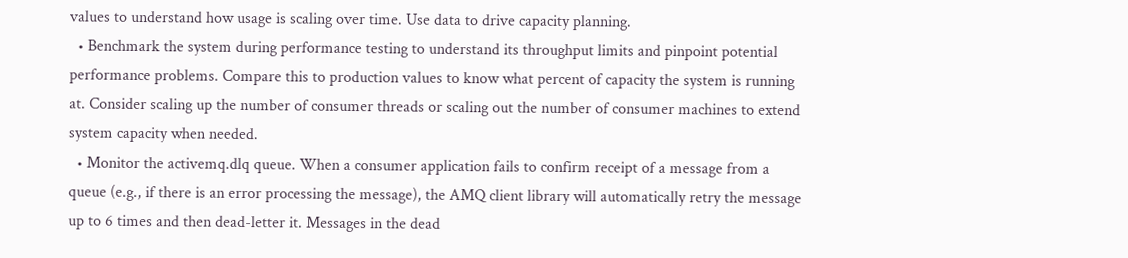values to understand how usage is scaling over time. Use data to drive capacity planning.
  • Benchmark the system during performance testing to understand its throughput limits and pinpoint potential performance problems. Compare this to production values to know what percent of capacity the system is running at. Consider scaling up the number of consumer threads or scaling out the number of consumer machines to extend system capacity when needed.
  • Monitor the activemq.dlq queue. When a consumer application fails to confirm receipt of a message from a queue (e.g., if there is an error processing the message), the AMQ client library will automatically retry the message up to 6 times and then dead-letter it. Messages in the dead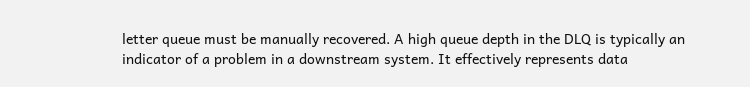letter queue must be manually recovered. A high queue depth in the DLQ is typically an indicator of a problem in a downstream system. It effectively represents data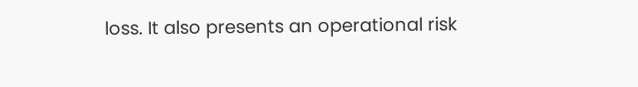loss. It also presents an operational risk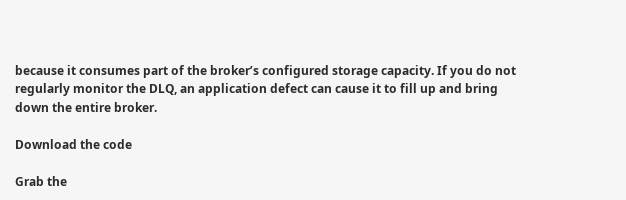because it consumes part of the broker’s configured storage capacity. If you do not regularly monitor the DLQ, an application defect can cause it to fill up and bring down the entire broker.

Download the code

Grab the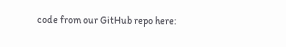code from our GitHub repo here: